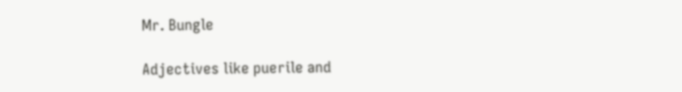Mr. Bungle

Adjectives like puerile and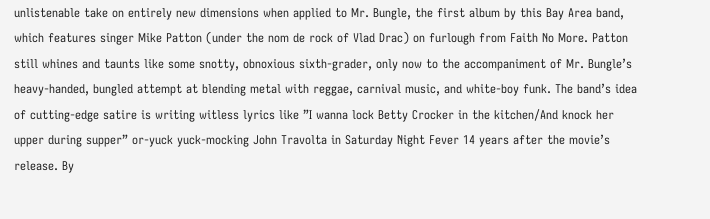unlistenable take on entirely new dimensions when applied to Mr. Bungle, the first album by this Bay Area band, which features singer Mike Patton (under the nom de rock of Vlad Drac) on furlough from Faith No More. Patton still whines and taunts like some snotty, obnoxious sixth-grader, only now to the accompaniment of Mr. Bungle’s heavy-handed, bungled attempt at blending metal with reggae, carnival music, and white-boy funk. The band’s idea of cutting-edge satire is writing witless lyrics like ”I wanna lock Betty Crocker in the kitchen/And knock her upper during supper” or-yuck yuck-mocking John Travolta in Saturday Night Fever 14 years after the movie’s release. By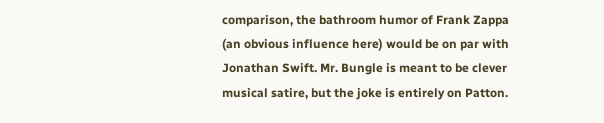comparison, the bathroom humor of Frank Zappa (an obvious influence here) would be on par with Jonathan Swift. Mr. Bungle is meant to be clever musical satire, but the joke is entirely on Patton.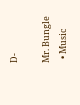D-

Mr. Bungle
  • Music